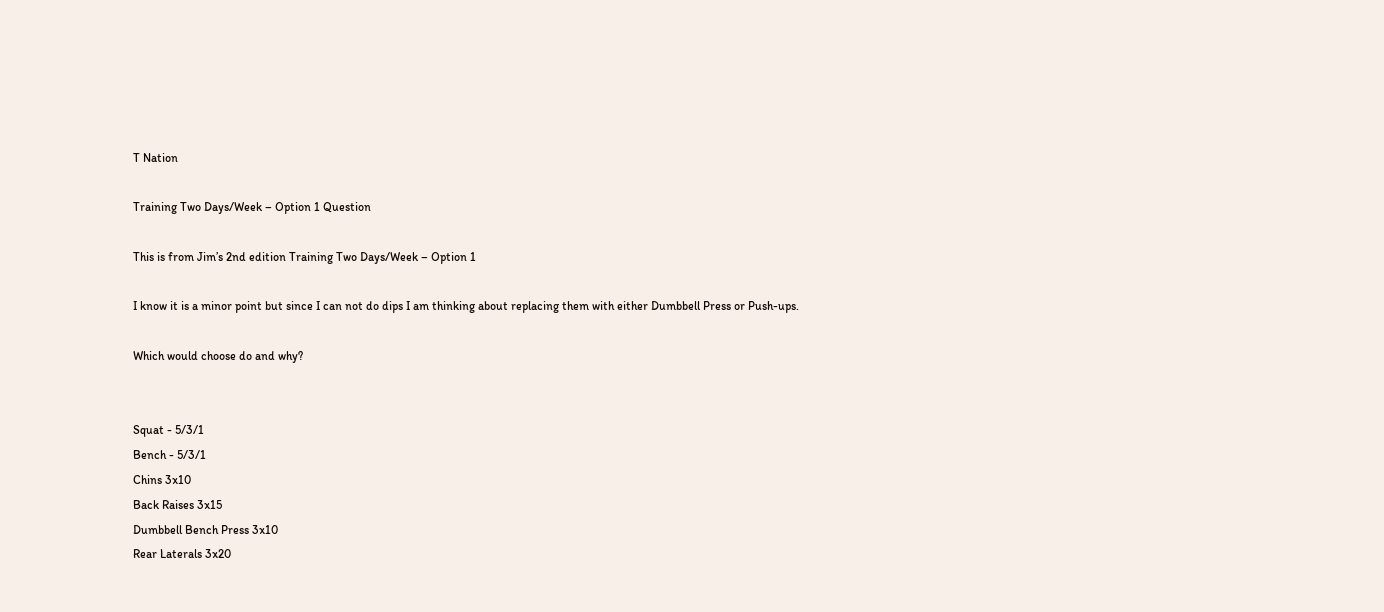T Nation

Training Two Days/Week – Option 1 Question

This is from Jim’s 2nd edition Training Two Days/Week – Option 1

I know it is a minor point but since I can not do dips I am thinking about replacing them with either Dumbbell Press or Push-ups.

Which would choose do and why?


Squat - 5/3/1
Bench - 5/3/1
Chins 3x10
Back Raises 3x15
Dumbbell Bench Press 3x10
Rear Laterals 3x20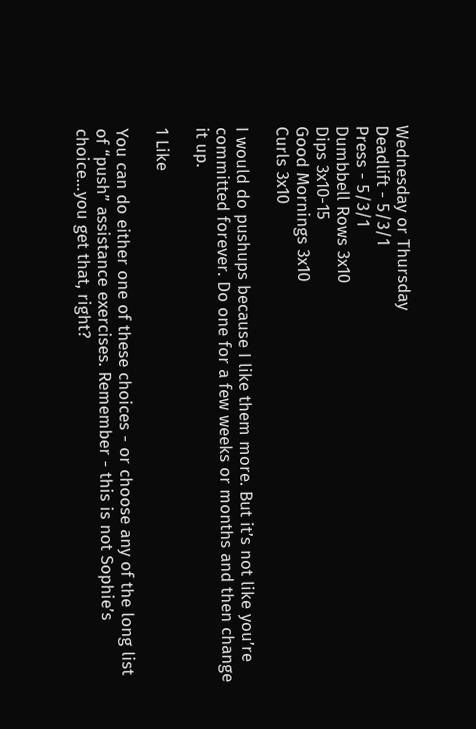Wednesday or Thursday
Deadlift - 5/3/1
Press - 5/3/1
Dumbbell Rows 3x10
Dips 3x10-15
Good Mornings 3x10
Curls 3x10

I would do pushups because I like them more. But it’s not like you’re committed forever. Do one for a few weeks or months and then change it up.

1 Like

You can do either one of these choices - or choose any of the long list of “push” assistance exercises. Remember - this is not Sophie’s choice…you get that, right?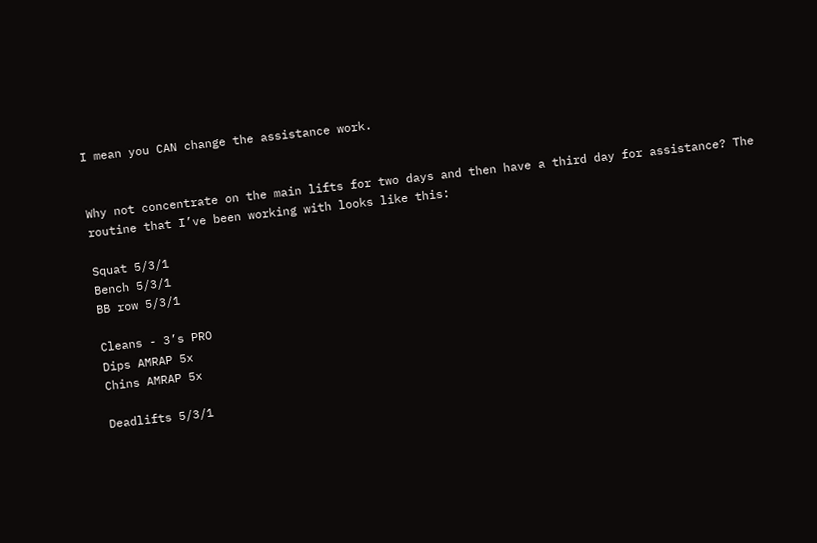I mean you CAN change the assistance work.


Why not concentrate on the main lifts for two days and then have a third day for assistance? The routine that I’ve been working with looks like this:

Squat 5/3/1
Bench 5/3/1
BB row 5/3/1

Cleans - 3’s PRO
Dips AMRAP 5x
Chins AMRAP 5x

Deadlifts 5/3/1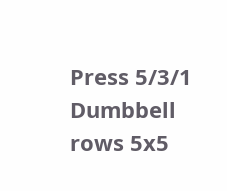Press 5/3/1
Dumbbell rows 5x5